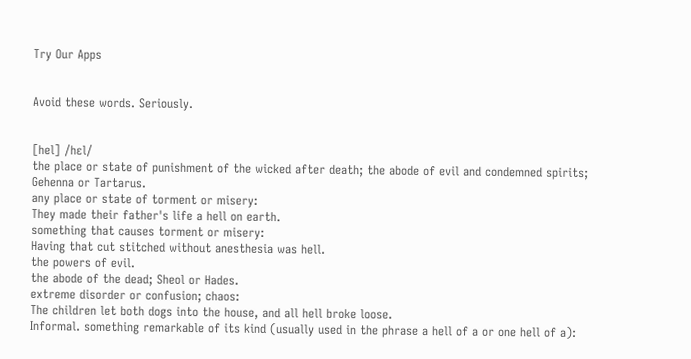Try Our Apps


Avoid these words. Seriously.


[hel] /hɛl/
the place or state of punishment of the wicked after death; the abode of evil and condemned spirits; Gehenna or Tartarus.
any place or state of torment or misery:
They made their father's life a hell on earth.
something that causes torment or misery:
Having that cut stitched without anesthesia was hell.
the powers of evil.
the abode of the dead; Sheol or Hades.
extreme disorder or confusion; chaos:
The children let both dogs into the house, and all hell broke loose.
Informal. something remarkable of its kind (usually used in the phrase a hell of a or one hell of a):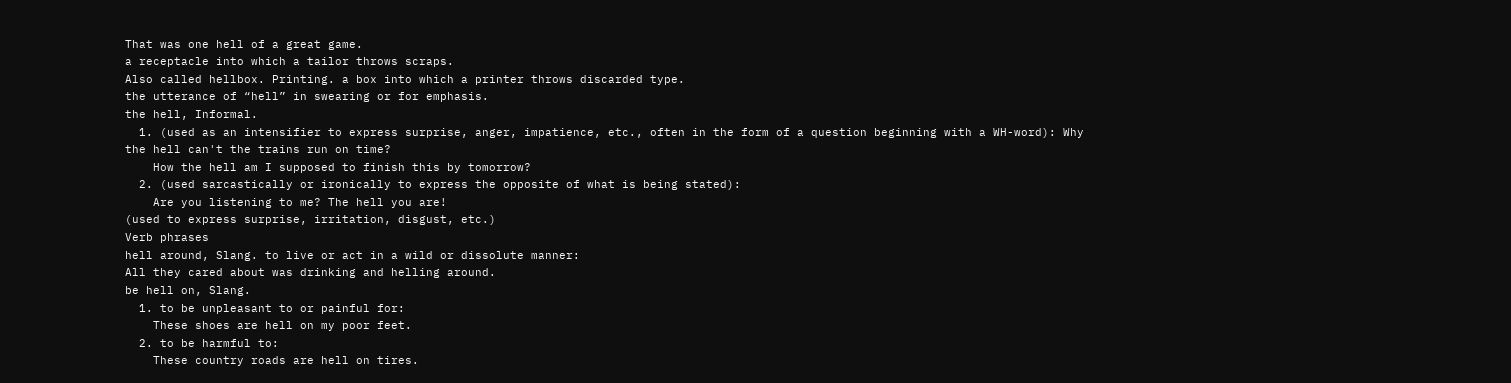That was one hell of a great game.
a receptacle into which a tailor throws scraps.
Also called hellbox. Printing. a box into which a printer throws discarded type.
the utterance of “hell” in swearing or for emphasis.
the hell, Informal.
  1. (used as an intensifier to express surprise, anger, impatience, etc., often in the form of a question beginning with a WH-word): Why the hell can't the trains run on time?
    How the hell am I supposed to finish this by tomorrow?
  2. (used sarcastically or ironically to express the opposite of what is being stated):
    Are you listening to me? The hell you are!
(used to express surprise, irritation, disgust, etc.)
Verb phrases
hell around, Slang. to live or act in a wild or dissolute manner:
All they cared about was drinking and helling around.
be hell on, Slang.
  1. to be unpleasant to or painful for:
    These shoes are hell on my poor feet.
  2. to be harmful to:
    These country roads are hell on tires.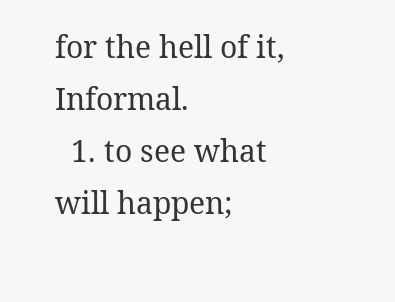for the hell of it, Informal.
  1. to see what will happen;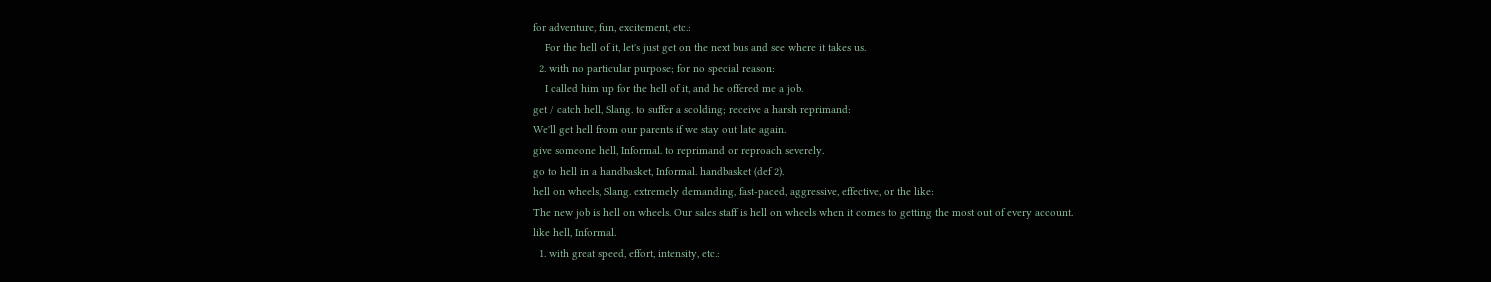for adventure, fun, excitement, etc.:
    For the hell of it, let's just get on the next bus and see where it takes us.
  2. with no particular purpose; for no special reason:
    I called him up for the hell of it, and he offered me a job.
get / catch hell, Slang. to suffer a scolding; receive a harsh reprimand:
We'll get hell from our parents if we stay out late again.
give someone hell, Informal. to reprimand or reproach severely.
go to hell in a handbasket, Informal. handbasket (def 2).
hell on wheels, Slang. extremely demanding, fast-paced, aggressive, effective, or the like:
The new job is hell on wheels. Our sales staff is hell on wheels when it comes to getting the most out of every account.
like hell, Informal.
  1. with great speed, effort, intensity, etc.: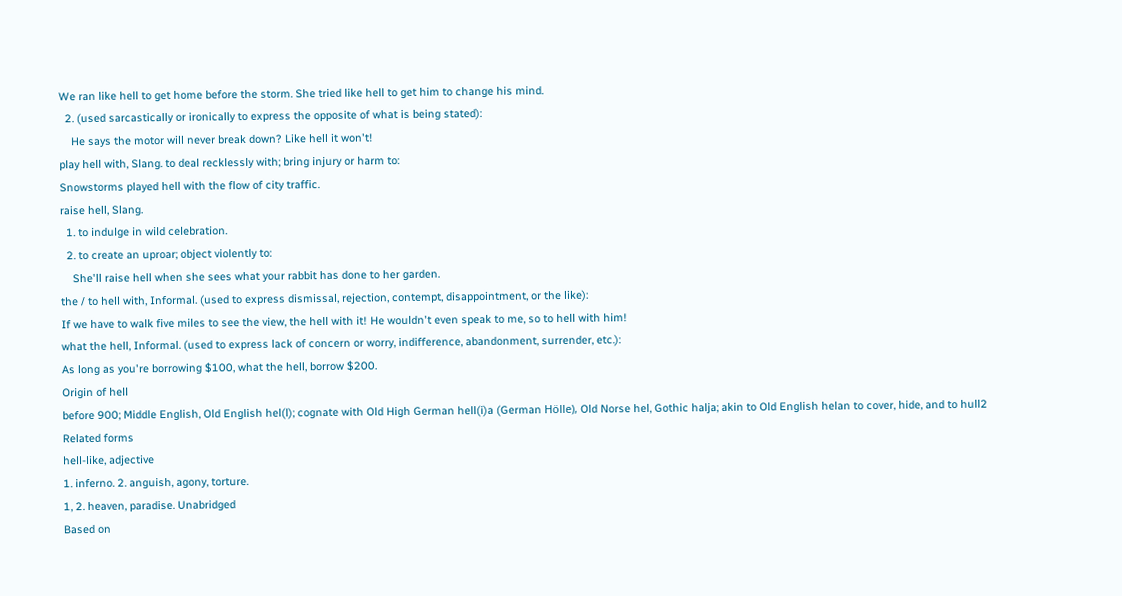We ran like hell to get home before the storm. She tried like hell to get him to change his mind.
  2. (used sarcastically or ironically to express the opposite of what is being stated):
    He says the motor will never break down? Like hell it won't!
play hell with, Slang. to deal recklessly with; bring injury or harm to:
Snowstorms played hell with the flow of city traffic.
raise hell, Slang.
  1. to indulge in wild celebration.
  2. to create an uproar; object violently to:
    She'll raise hell when she sees what your rabbit has done to her garden.
the / to hell with, Informal. (used to express dismissal, rejection, contempt, disappointment, or the like):
If we have to walk five miles to see the view, the hell with it! He wouldn't even speak to me, so to hell with him!
what the hell, Informal. (used to express lack of concern or worry, indifference, abandonment, surrender, etc.):
As long as you're borrowing $100, what the hell, borrow $200.
Origin of hell
before 900; Middle English, Old English hel(l); cognate with Old High German hell(i)a (German Hölle), Old Norse hel, Gothic halja; akin to Old English helan to cover, hide, and to hull2
Related forms
hell-like, adjective
1. inferno. 2. anguish, agony, torture.
1, 2. heaven, paradise. Unabridged
Based on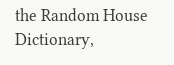the Random House Dictionary,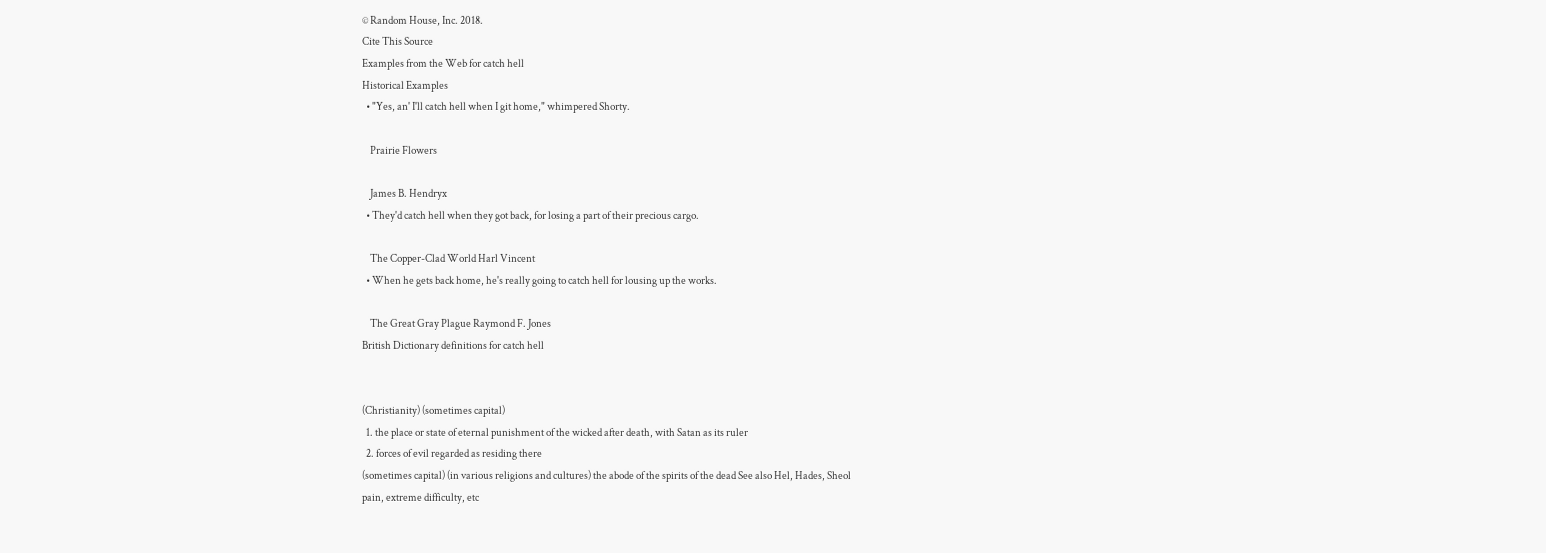© Random House, Inc. 2018.
Cite This Source
Examples from the Web for catch hell
Historical Examples
  • "Yes, an' I'll catch hell when I git home," whimpered Shorty.

    Prairie Flowers

    James B. Hendryx
  • They'd catch hell when they got back, for losing a part of their precious cargo.

    The Copper-Clad World Harl Vincent
  • When he gets back home, he's really going to catch hell for lousing up the works.

    The Great Gray Plague Raymond F. Jones
British Dictionary definitions for catch hell


(Christianity) (sometimes capital)
  1. the place or state of eternal punishment of the wicked after death, with Satan as its ruler
  2. forces of evil regarded as residing there
(sometimes capital) (in various religions and cultures) the abode of the spirits of the dead See also Hel, Hades, Sheol
pain, extreme difficulty, etc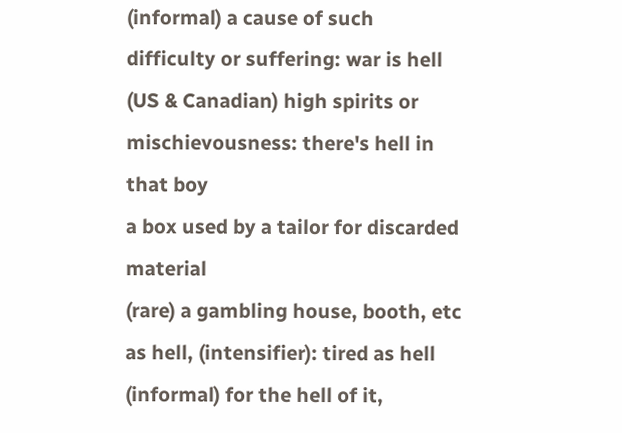(informal) a cause of such difficulty or suffering: war is hell
(US & Canadian) high spirits or mischievousness: there's hell in that boy
a box used by a tailor for discarded material
(rare) a gambling house, booth, etc
as hell, (intensifier): tired as hell
(informal) for the hell of it,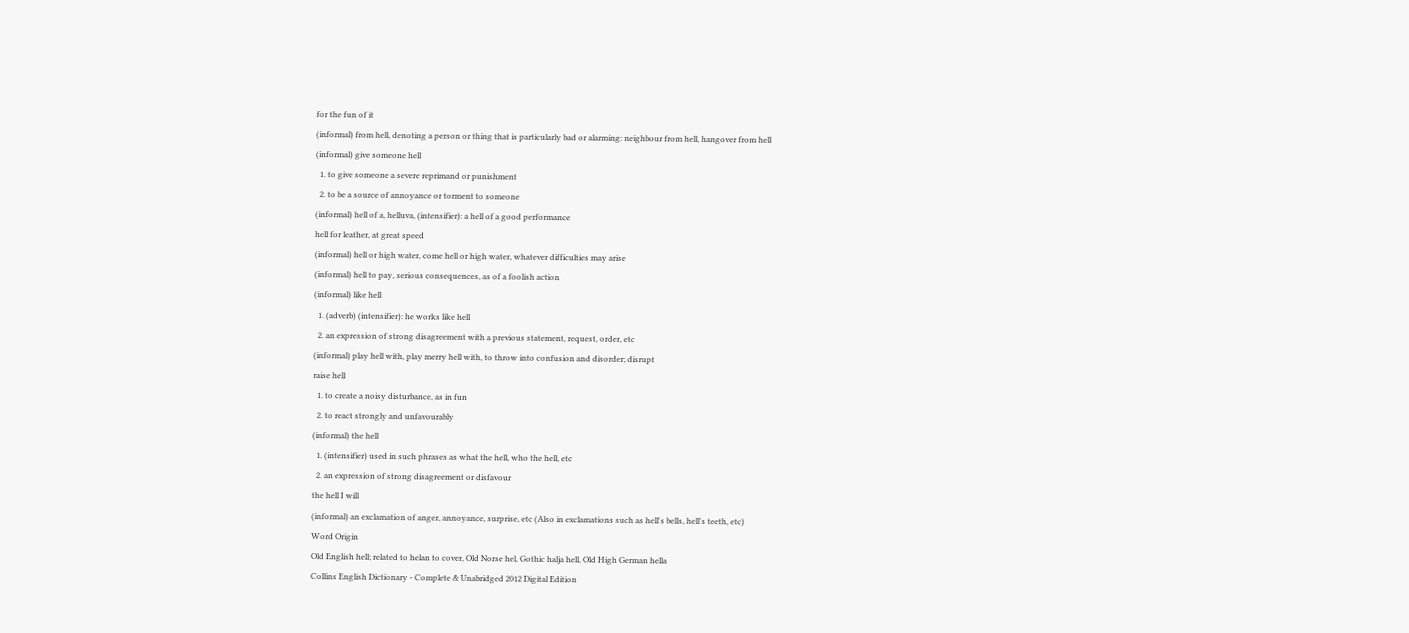for the fun of it
(informal) from hell, denoting a person or thing that is particularly bad or alarming: neighbour from hell, hangover from hell
(informal) give someone hell
  1. to give someone a severe reprimand or punishment
  2. to be a source of annoyance or torment to someone
(informal) hell of a, helluva, (intensifier): a hell of a good performance
hell for leather, at great speed
(informal) hell or high water, come hell or high water, whatever difficulties may arise
(informal) hell to pay, serious consequences, as of a foolish action
(informal) like hell
  1. (adverb) (intensifier): he works like hell
  2. an expression of strong disagreement with a previous statement, request, order, etc
(informal) play hell with, play merry hell with, to throw into confusion and disorder; disrupt
raise hell
  1. to create a noisy disturbance, as in fun
  2. to react strongly and unfavourably
(informal) the hell
  1. (intensifier) used in such phrases as what the hell, who the hell, etc
  2. an expression of strong disagreement or disfavour
the hell I will
(informal) an exclamation of anger, annoyance, surprise, etc (Also in exclamations such as hell's bells, hell's teeth, etc)
Word Origin
Old English hell; related to helan to cover, Old Norse hel, Gothic halja hell, Old High German hella
Collins English Dictionary - Complete & Unabridged 2012 Digital Edition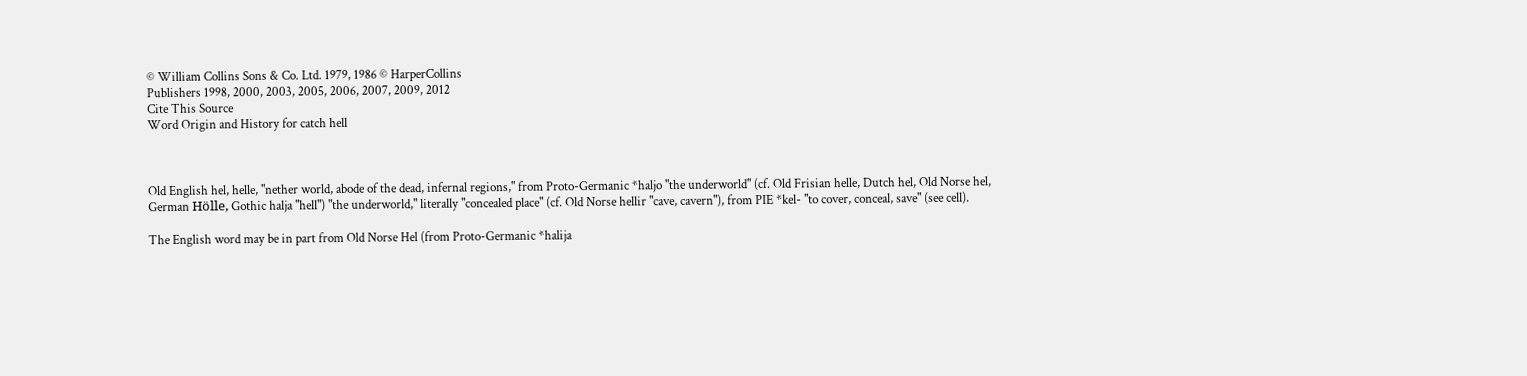© William Collins Sons & Co. Ltd. 1979, 1986 © HarperCollins
Publishers 1998, 2000, 2003, 2005, 2006, 2007, 2009, 2012
Cite This Source
Word Origin and History for catch hell



Old English hel, helle, "nether world, abode of the dead, infernal regions," from Proto-Germanic *haljo "the underworld" (cf. Old Frisian helle, Dutch hel, Old Norse hel, German Hölle, Gothic halja "hell") "the underworld," literally "concealed place" (cf. Old Norse hellir "cave, cavern"), from PIE *kel- "to cover, conceal, save" (see cell).

The English word may be in part from Old Norse Hel (from Proto-Germanic *halija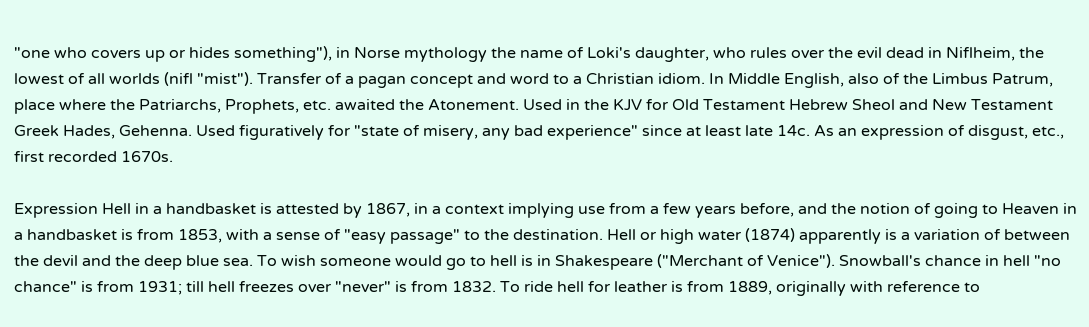"one who covers up or hides something"), in Norse mythology the name of Loki's daughter, who rules over the evil dead in Niflheim, the lowest of all worlds (nifl "mist"). Transfer of a pagan concept and word to a Christian idiom. In Middle English, also of the Limbus Patrum, place where the Patriarchs, Prophets, etc. awaited the Atonement. Used in the KJV for Old Testament Hebrew Sheol and New Testament Greek Hades, Gehenna. Used figuratively for "state of misery, any bad experience" since at least late 14c. As an expression of disgust, etc., first recorded 1670s.

Expression Hell in a handbasket is attested by 1867, in a context implying use from a few years before, and the notion of going to Heaven in a handbasket is from 1853, with a sense of "easy passage" to the destination. Hell or high water (1874) apparently is a variation of between the devil and the deep blue sea. To wish someone would go to hell is in Shakespeare ("Merchant of Venice"). Snowball's chance in hell "no chance" is from 1931; till hell freezes over "never" is from 1832. To ride hell for leather is from 1889, originally with reference to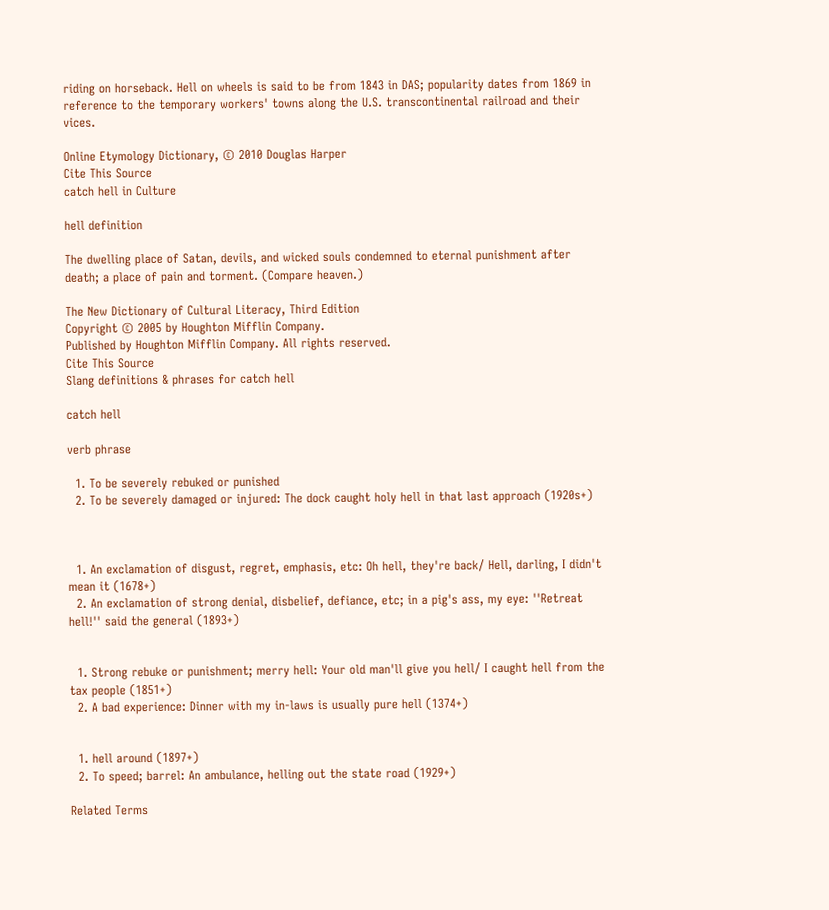riding on horseback. Hell on wheels is said to be from 1843 in DAS; popularity dates from 1869 in reference to the temporary workers' towns along the U.S. transcontinental railroad and their vices.

Online Etymology Dictionary, © 2010 Douglas Harper
Cite This Source
catch hell in Culture

hell definition

The dwelling place of Satan, devils, and wicked souls condemned to eternal punishment after death; a place of pain and torment. (Compare heaven.)

The New Dictionary of Cultural Literacy, Third Edition
Copyright © 2005 by Houghton Mifflin Company.
Published by Houghton Mifflin Company. All rights reserved.
Cite This Source
Slang definitions & phrases for catch hell

catch hell

verb phrase

  1. To be severely rebuked or punished
  2. To be severely damaged or injured: The dock caught holy hell in that last approach (1920s+)



  1. An exclamation of disgust, regret, emphasis, etc: Oh hell, they're back/ Hell, darling, I didn't mean it (1678+)
  2. An exclamation of strong denial, disbelief, defiance, etc; in a pig's ass, my eye: ''Retreat hell!'' said the general (1893+)


  1. Strong rebuke or punishment; merry hell: Your old man'll give you hell/ I caught hell from the tax people (1851+)
  2. A bad experience: Dinner with my in-laws is usually pure hell (1374+)


  1. hell around (1897+)
  2. To speed; barrel: An ambulance, helling out the state road (1929+)

Related Terms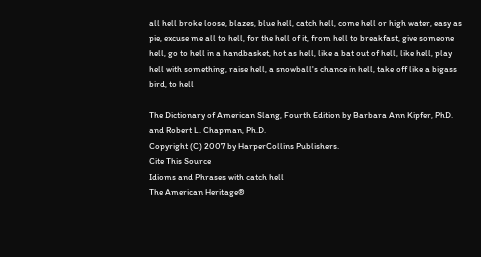all hell broke loose, blazes, blue hell, catch hell, come hell or high water, easy as pie, excuse me all to hell, for the hell of it, from hell to breakfast, give someone hell, go to hell in a handbasket, hot as hell, like a bat out of hell, like hell, play hell with something, raise hell, a snowball's chance in hell, take off like a bigass bird, to hell

The Dictionary of American Slang, Fourth Edition by Barbara Ann Kipfer, PhD. and Robert L. Chapman, Ph.D.
Copyright (C) 2007 by HarperCollins Publishers.
Cite This Source
Idioms and Phrases with catch hell
The American Heritage®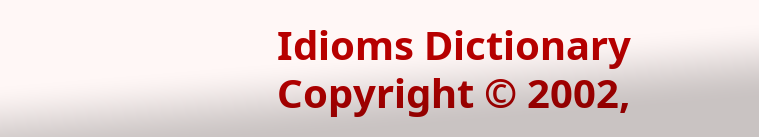Idioms Dictionary
Copyright © 2002,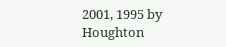2001, 1995 by Houghton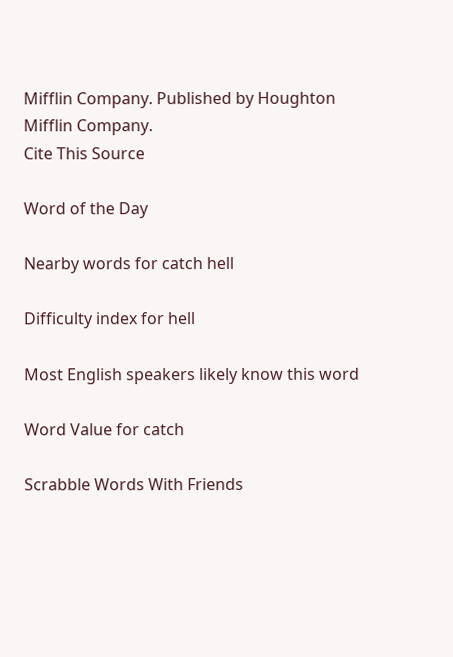Mifflin Company. Published by Houghton Mifflin Company.
Cite This Source

Word of the Day

Nearby words for catch hell

Difficulty index for hell

Most English speakers likely know this word

Word Value for catch

Scrabble Words With Friends